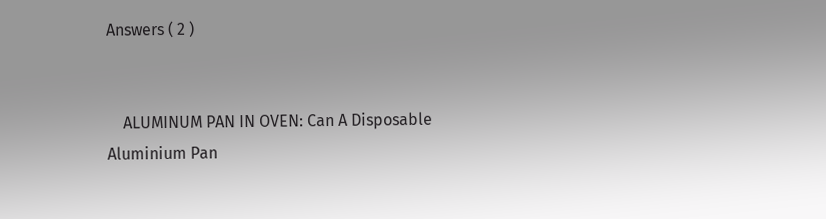Answers ( 2 )


    ALUMINUM PAN IN OVEN: Can A Disposable Aluminium Pan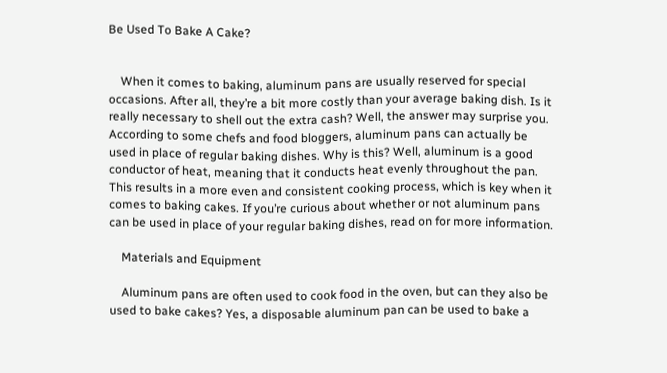Be Used To Bake A Cake?


    When it comes to baking, aluminum pans are usually reserved for special occasions. After all, they’re a bit more costly than your average baking dish. Is it really necessary to shell out the extra cash? Well, the answer may surprise you. According to some chefs and food bloggers, aluminum pans can actually be used in place of regular baking dishes. Why is this? Well, aluminum is a good conductor of heat, meaning that it conducts heat evenly throughout the pan. This results in a more even and consistent cooking process, which is key when it comes to baking cakes. If you’re curious about whether or not aluminum pans can be used in place of your regular baking dishes, read on for more information.

    Materials and Equipment

    Aluminum pans are often used to cook food in the oven, but can they also be used to bake cakes? Yes, a disposable aluminum pan can be used to bake a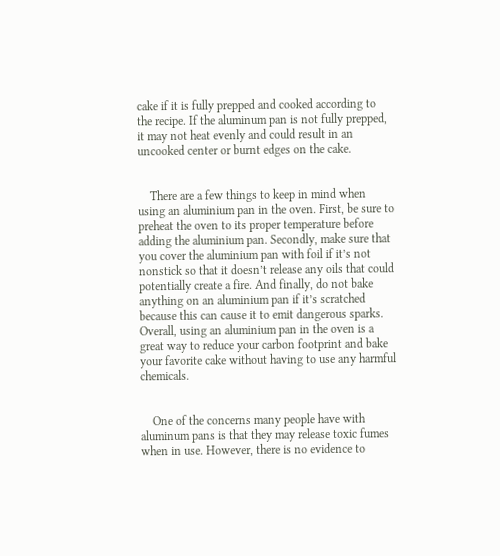cake if it is fully prepped and cooked according to the recipe. If the aluminum pan is not fully prepped, it may not heat evenly and could result in an uncooked center or burnt edges on the cake.


    There are a few things to keep in mind when using an aluminium pan in the oven. First, be sure to preheat the oven to its proper temperature before adding the aluminium pan. Secondly, make sure that you cover the aluminium pan with foil if it’s not nonstick so that it doesn’t release any oils that could potentially create a fire. And finally, do not bake anything on an aluminium pan if it’s scratched because this can cause it to emit dangerous sparks. Overall, using an aluminium pan in the oven is a great way to reduce your carbon footprint and bake your favorite cake without having to use any harmful chemicals.


    One of the concerns many people have with aluminum pans is that they may release toxic fumes when in use. However, there is no evidence to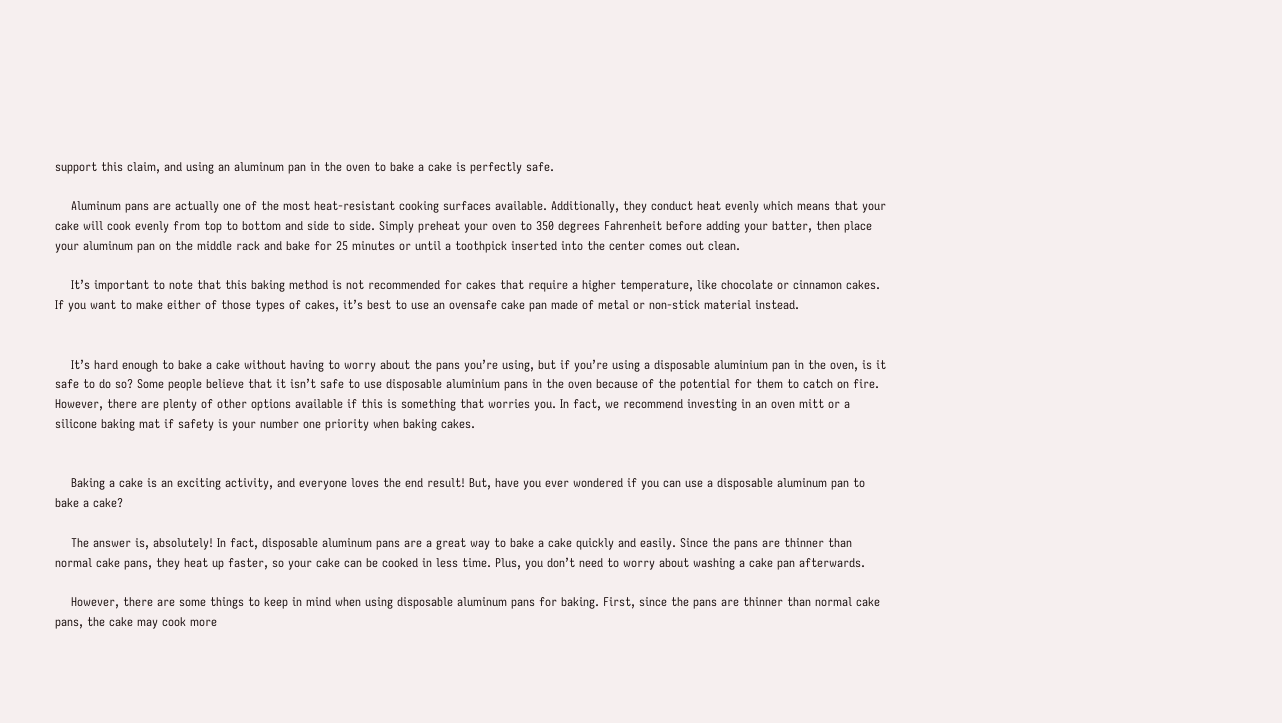support this claim, and using an aluminum pan in the oven to bake a cake is perfectly safe.

    Aluminum pans are actually one of the most heat-resistant cooking surfaces available. Additionally, they conduct heat evenly which means that your cake will cook evenly from top to bottom and side to side. Simply preheat your oven to 350 degrees Fahrenheit before adding your batter, then place your aluminum pan on the middle rack and bake for 25 minutes or until a toothpick inserted into the center comes out clean.

    It’s important to note that this baking method is not recommended for cakes that require a higher temperature, like chocolate or cinnamon cakes. If you want to make either of those types of cakes, it’s best to use an ovensafe cake pan made of metal or non-stick material instead.


    It’s hard enough to bake a cake without having to worry about the pans you’re using, but if you’re using a disposable aluminium pan in the oven, is it safe to do so? Some people believe that it isn’t safe to use disposable aluminium pans in the oven because of the potential for them to catch on fire. However, there are plenty of other options available if this is something that worries you. In fact, we recommend investing in an oven mitt or a silicone baking mat if safety is your number one priority when baking cakes.


    Baking a cake is an exciting activity, and everyone loves the end result! But, have you ever wondered if you can use a disposable aluminum pan to bake a cake?

    The answer is, absolutely! In fact, disposable aluminum pans are a great way to bake a cake quickly and easily. Since the pans are thinner than normal cake pans, they heat up faster, so your cake can be cooked in less time. Plus, you don’t need to worry about washing a cake pan afterwards.

    However, there are some things to keep in mind when using disposable aluminum pans for baking. First, since the pans are thinner than normal cake pans, the cake may cook more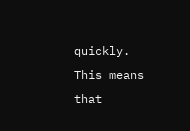quickly. This means that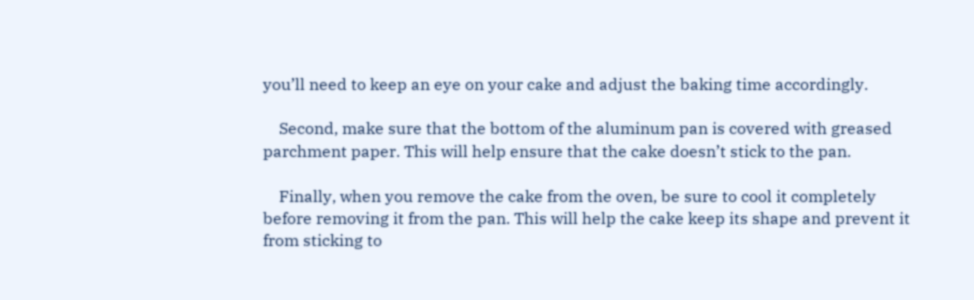you’ll need to keep an eye on your cake and adjust the baking time accordingly.

    Second, make sure that the bottom of the aluminum pan is covered with greased parchment paper. This will help ensure that the cake doesn’t stick to the pan.

    Finally, when you remove the cake from the oven, be sure to cool it completely before removing it from the pan. This will help the cake keep its shape and prevent it from sticking to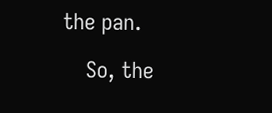the pan.

    So, the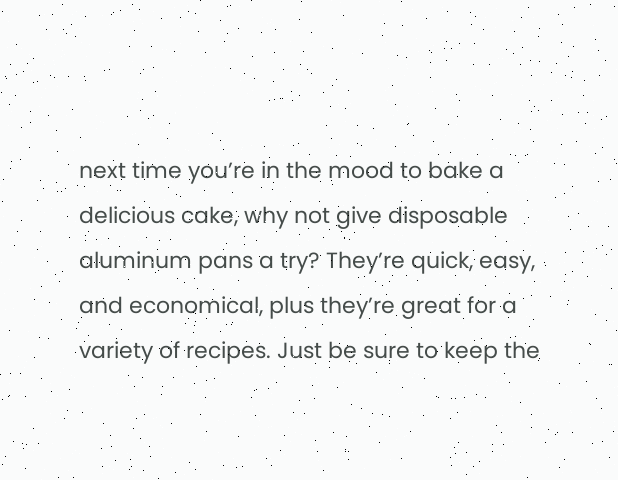next time you’re in the mood to bake a delicious cake, why not give disposable aluminum pans a try? They’re quick, easy, and economical, plus they’re great for a variety of recipes. Just be sure to keep the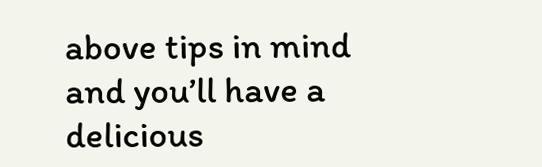above tips in mind and you’ll have a delicious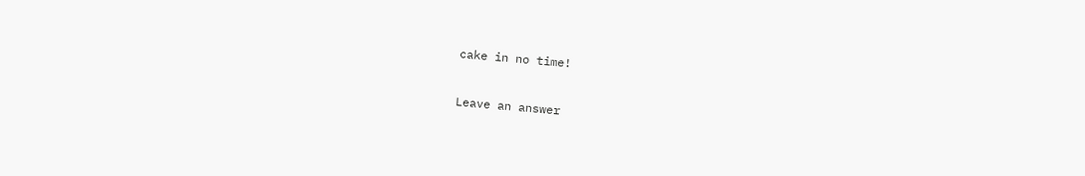cake in no time!

Leave an answer